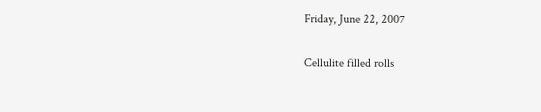Friday, June 22, 2007

Cellulite filled rolls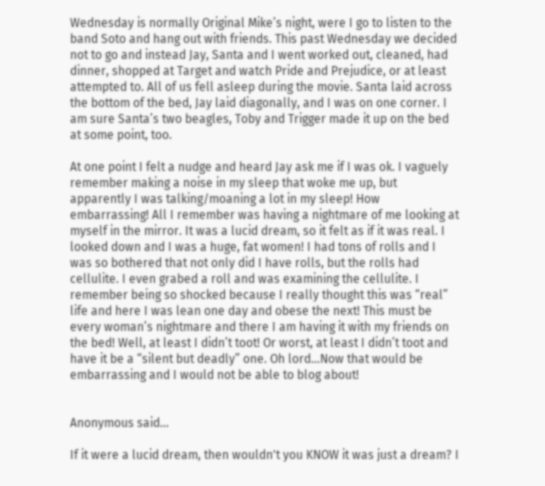Wednesday is normally Original Mike’s night, were I go to listen to the band Soto and hang out with friends. This past Wednesday we decided not to go and instead Jay, Santa and I went worked out, cleaned, had dinner, shopped at Target and watch Pride and Prejudice, or at least attempted to. All of us fell asleep during the movie. Santa laid across the bottom of the bed, Jay laid diagonally, and I was on one corner. I am sure Santa’s two beagles, Toby and Trigger made it up on the bed at some point, too.

At one point I felt a nudge and heard Jay ask me if I was ok. I vaguely remember making a noise in my sleep that woke me up, but apparently I was talking/moaning a lot in my sleep! How embarrassing! All I remember was having a nightmare of me looking at myself in the mirror. It was a lucid dream, so it felt as if it was real. I looked down and I was a huge, fat women! I had tons of rolls and I was so bothered that not only did I have rolls, but the rolls had cellulite. I even grabed a roll and was examining the cellulite. I remember being so shocked because I really thought this was “real” life and here I was lean one day and obese the next! This must be every woman’s nightmare and there I am having it with my friends on the bed! Well, at least I didn’t toot! Or worst, at least I didn’t toot and have it be a “silent but deadly” one. Oh lord…Now that would be embarrassing and I would not be able to blog about!


Anonymous said...

If it were a lucid dream, then wouldn't you KNOW it was just a dream? I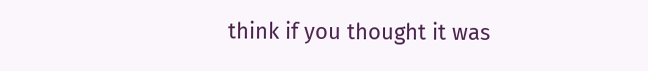think if you thought it was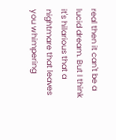real then it can't be a lucid dream. But I think it's hilarious that a nightmare that leaves you whimpering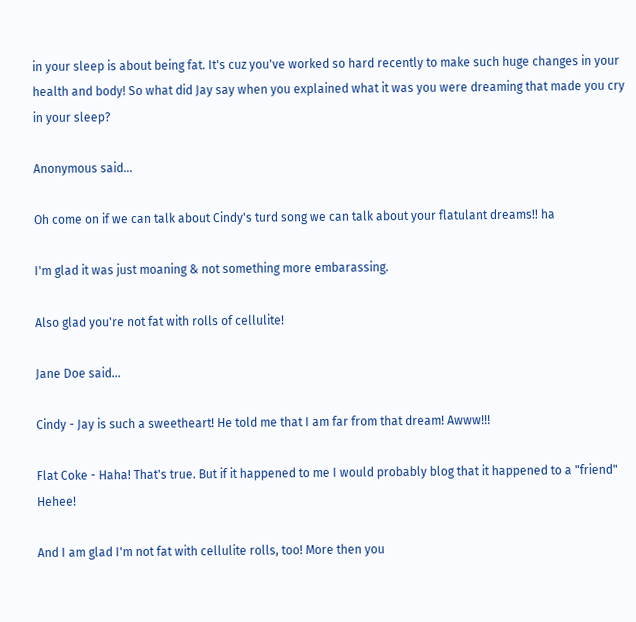in your sleep is about being fat. It's cuz you've worked so hard recently to make such huge changes in your health and body! So what did Jay say when you explained what it was you were dreaming that made you cry in your sleep?

Anonymous said...

Oh come on if we can talk about Cindy's turd song we can talk about your flatulant dreams!! ha

I'm glad it was just moaning & not something more embarassing.

Also glad you're not fat with rolls of cellulite!

Jane Doe said...

Cindy - Jay is such a sweetheart! He told me that I am far from that dream! Awww!!!

Flat Coke - Haha! That's true. But if it happened to me I would probably blog that it happened to a "friend" Hehee!

And I am glad I'm not fat with cellulite rolls, too! More then you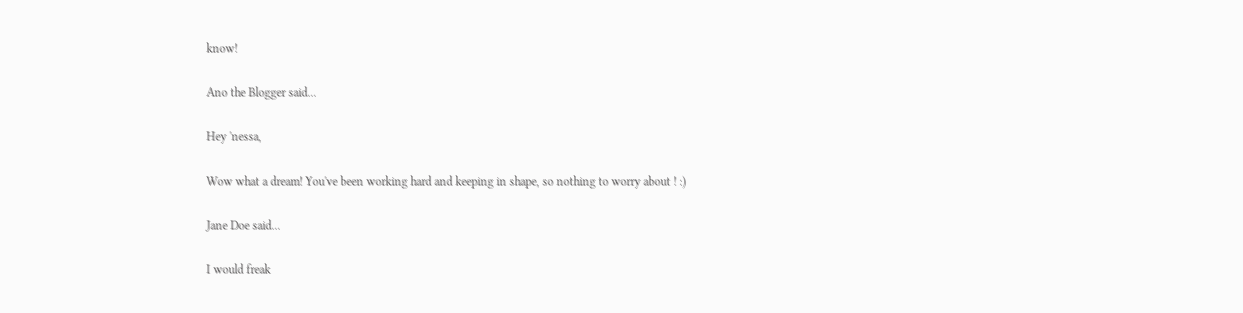know!

Ano the Blogger said...

Hey 'nessa,

Wow what a dream! You've been working hard and keeping in shape, so nothing to worry about ! :)

Jane Doe said...

I would freak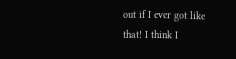out if I ever got like that! I think I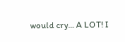would cry... A LOT! I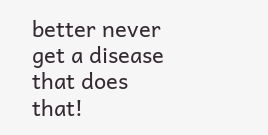better never get a disease that does that!